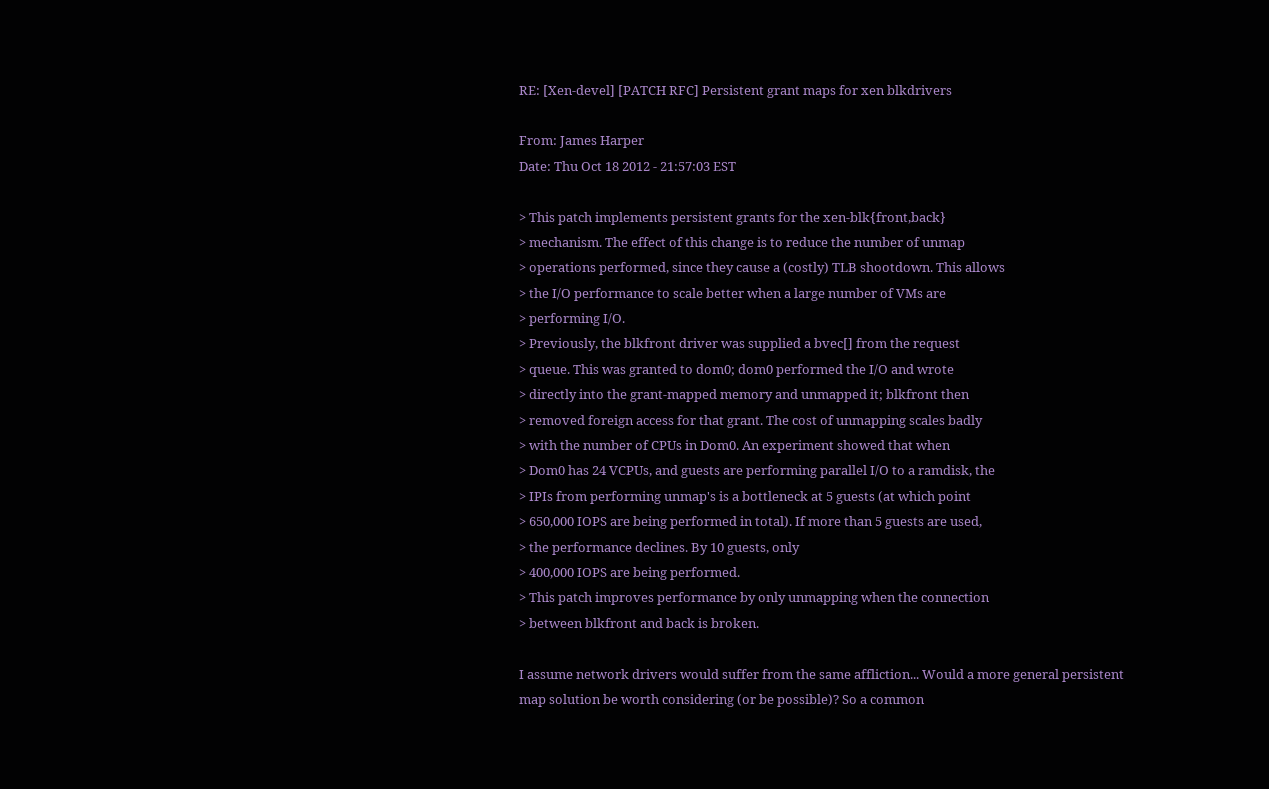RE: [Xen-devel] [PATCH RFC] Persistent grant maps for xen blkdrivers

From: James Harper
Date: Thu Oct 18 2012 - 21:57:03 EST

> This patch implements persistent grants for the xen-blk{front,back}
> mechanism. The effect of this change is to reduce the number of unmap
> operations performed, since they cause a (costly) TLB shootdown. This allows
> the I/O performance to scale better when a large number of VMs are
> performing I/O.
> Previously, the blkfront driver was supplied a bvec[] from the request
> queue. This was granted to dom0; dom0 performed the I/O and wrote
> directly into the grant-mapped memory and unmapped it; blkfront then
> removed foreign access for that grant. The cost of unmapping scales badly
> with the number of CPUs in Dom0. An experiment showed that when
> Dom0 has 24 VCPUs, and guests are performing parallel I/O to a ramdisk, the
> IPIs from performing unmap's is a bottleneck at 5 guests (at which point
> 650,000 IOPS are being performed in total). If more than 5 guests are used,
> the performance declines. By 10 guests, only
> 400,000 IOPS are being performed.
> This patch improves performance by only unmapping when the connection
> between blkfront and back is broken.

I assume network drivers would suffer from the same affliction... Would a more general persistent map solution be worth considering (or be possible)? So a common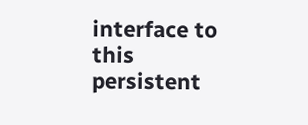interface to this persistent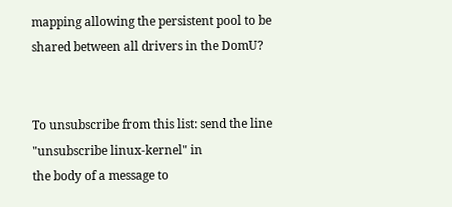mapping allowing the persistent pool to be shared between all drivers in the DomU?


To unsubscribe from this list: send the line "unsubscribe linux-kernel" in
the body of a message to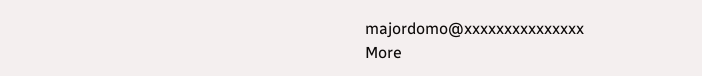majordomo@xxxxxxxxxxxxxxx
More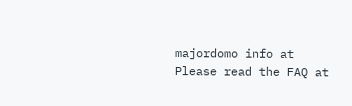majordomo info at
Please read the FAQ at